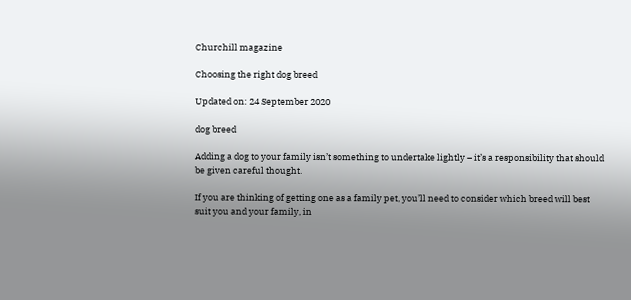Churchill magazine

Choosing the right dog breed

Updated on: 24 September 2020

dog breed

Adding a dog to your family isn’t something to undertake lightly – it’s a responsibility that should be given careful thought.

If you are thinking of getting one as a family pet, you’ll need to consider which breed will best suit you and your family, in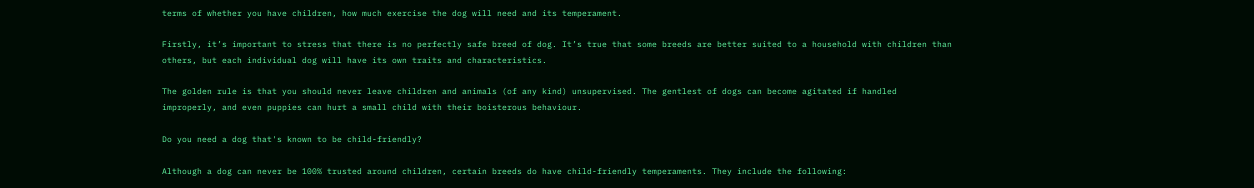terms of whether you have children, how much exercise the dog will need and its temperament.

Firstly, it’s important to stress that there is no perfectly safe breed of dog. It’s true that some breeds are better suited to a household with children than others, but each individual dog will have its own traits and characteristics.

The golden rule is that you should never leave children and animals (of any kind) unsupervised. The gentlest of dogs can become agitated if handled improperly, and even puppies can hurt a small child with their boisterous behaviour.

Do you need a dog that's known to be child-friendly?

Although a dog can never be 100% trusted around children, certain breeds do have child-friendly temperaments. They include the following: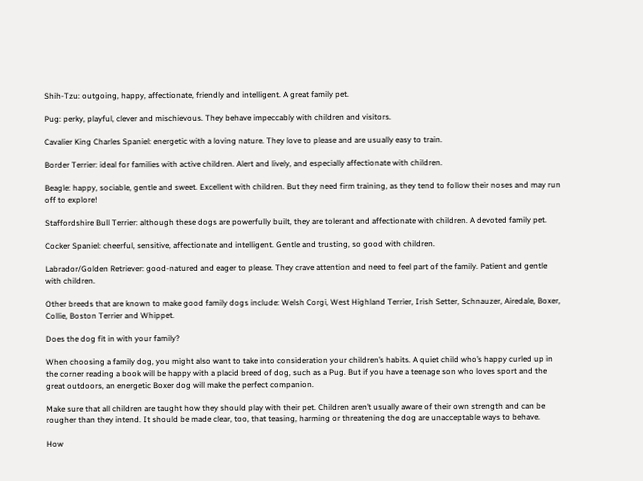Shih-Tzu: outgoing, happy, affectionate, friendly and intelligent. A great family pet.

Pug: perky, playful, clever and mischievous. They behave impeccably with children and visitors.

Cavalier King Charles Spaniel: energetic with a loving nature. They love to please and are usually easy to train.

Border Terrier: ideal for families with active children. Alert and lively, and especially affectionate with children.

Beagle: happy, sociable, gentle and sweet. Excellent with children. But they need firm training, as they tend to follow their noses and may run off to explore!

Staffordshire Bull Terrier: although these dogs are powerfully built, they are tolerant and affectionate with children. A devoted family pet.

Cocker Spaniel: cheerful, sensitive, affectionate and intelligent. Gentle and trusting, so good with children.

Labrador/Golden Retriever: good-natured and eager to please. They crave attention and need to feel part of the family. Patient and gentle with children.

Other breeds that are known to make good family dogs include: Welsh Corgi, West Highland Terrier, Irish Setter, Schnauzer, Airedale, Boxer, Collie, Boston Terrier and Whippet.

Does the dog fit in with your family?

When choosing a family dog, you might also want to take into consideration your children’s habits. A quiet child who’s happy curled up in the corner reading a book will be happy with a placid breed of dog, such as a Pug. But if you have a teenage son who loves sport and the great outdoors, an energetic Boxer dog will make the perfect companion.

Make sure that all children are taught how they should play with their pet. Children aren’t usually aware of their own strength and can be rougher than they intend. It should be made clear, too, that teasing, harming or threatening the dog are unacceptable ways to behave.

How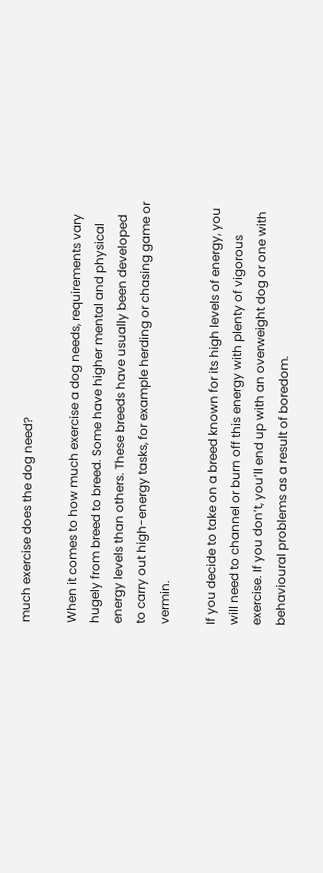much exercise does the dog need?

When it comes to how much exercise a dog needs, requirements vary hugely from breed to breed. Some have higher mental and physical energy levels than others. These breeds have usually been developed to carry out high-energy tasks, for example herding or chasing game or vermin.

If you decide to take on a breed known for its high levels of energy, you will need to channel or burn off this energy with plenty of vigorous exercise. If you don’t, you’ll end up with an overweight dog or one with behavioural problems as a result of boredom.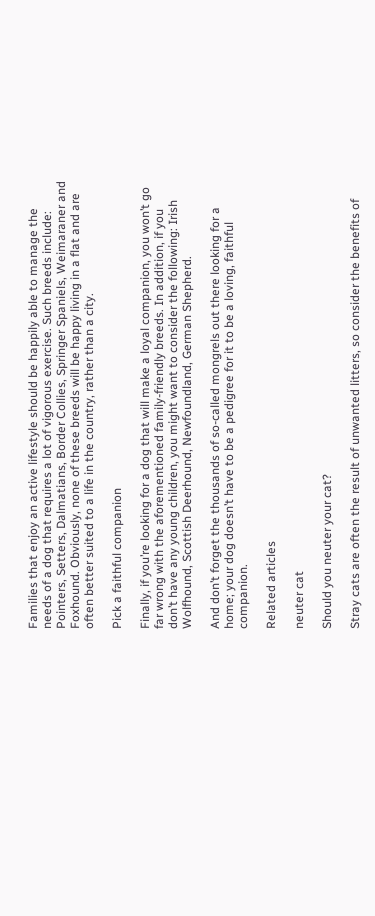Families that enjoy an active lifestyle should be happily able to manage the needs of a dog that requires a lot of vigorous exercise. Such breeds include: Pointers, Setters, Dalmatians, Border Collies, Springer Spaniels, Weimaraner and Foxhound. Obviously, none of these breeds will be happy living in a flat and are often better suited to a life in the country, rather than a city.

Pick a faithful companion

Finally, if you’re looking for a dog that will make a loyal companion, you won’t go far wrong with the aforementioned family-friendly breeds. In addition, if you don’t have any young children, you might want to consider the following: Irish Wolfhound, Scottish Deerhound, Newfoundland, German Shepherd.

And don’t forget the thousands of so-called mongrels out there looking for a home; your dog doesn’t have to be a pedigree for it to be a loving, faithful companion.

Related articles

neuter cat

Should you neuter your cat?

Stray cats are often the result of unwanted litters, so consider the benefits of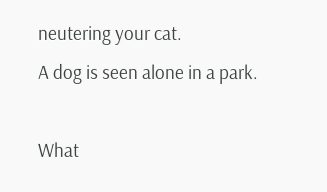neutering your cat.
A dog is seen alone in a park.

What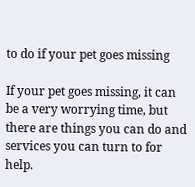to do if your pet goes missing

If your pet goes missing, it can be a very worrying time, but there are things you can do and services you can turn to for help.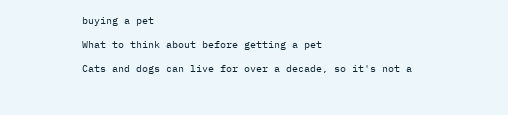buying a pet

What to think about before getting a pet

Cats and dogs can live for over a decade, so it's not a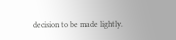decision to be made lightly.